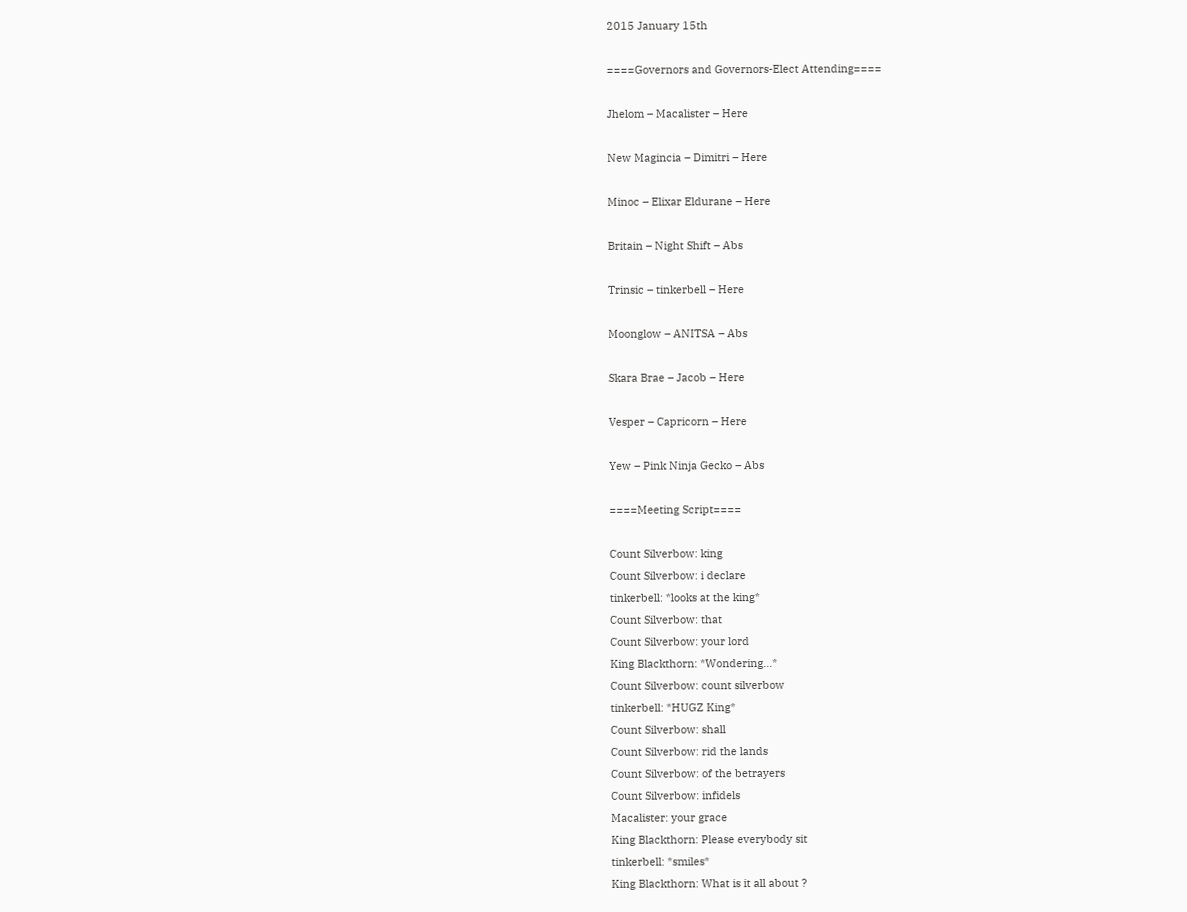2015 January 15th

====Governors and Governors-Elect Attending====

Jhelom – Macalister – Here

New Magincia – Dimitri – Here

Minoc – Elixar Eldurane – Here

Britain – Night Shift – Abs

Trinsic – tinkerbell – Here

Moonglow – ANITSA – Abs

Skara Brae – Jacob – Here

Vesper – Capricorn – Here

Yew – Pink Ninja Gecko – Abs

====Meeting Script====

Count Silverbow: king
Count Silverbow: i declare
tinkerbell: *looks at the king*
Count Silverbow: that
Count Silverbow: your lord
King Blackthorn: *Wondering…*
Count Silverbow: count silverbow
tinkerbell: *HUGZ King*
Count Silverbow: shall
Count Silverbow: rid the lands
Count Silverbow: of the betrayers
Count Silverbow: infidels
Macalister: your grace
King Blackthorn: Please everybody sit
tinkerbell: *smiles*
King Blackthorn: What is it all about ?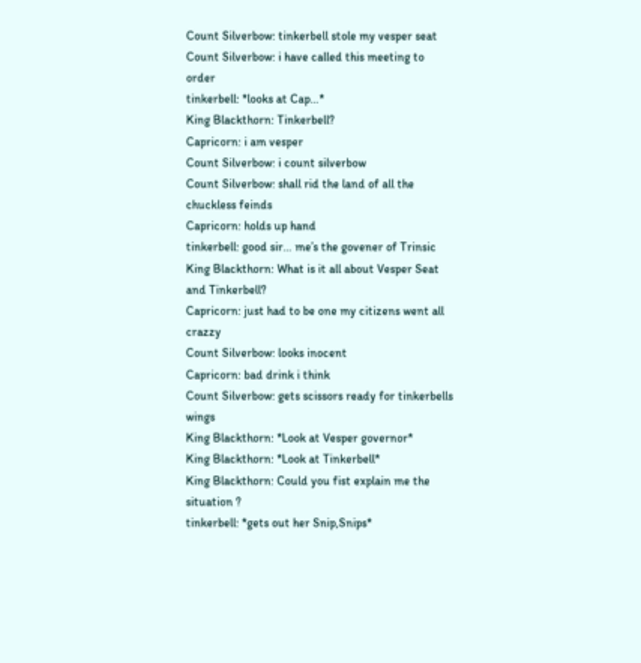Count Silverbow: tinkerbell stole my vesper seat
Count Silverbow: i have called this meeting to order
tinkerbell: *looks at Cap…*
King Blackthorn: Tinkerbell?
Capricorn: i am vesper
Count Silverbow: i count silverbow
Count Silverbow: shall rid the land of all the chuckless feinds
Capricorn: holds up hand
tinkerbell: good sir… me’s the govener of Trinsic
King Blackthorn: What is it all about Vesper Seat and Tinkerbell?
Capricorn: just had to be one my citizens went all crazzy
Count Silverbow: looks inocent
Capricorn: bad drink i think
Count Silverbow: gets scissors ready for tinkerbells wings
King Blackthorn: *Look at Vesper governor*
King Blackthorn: *Look at Tinkerbell*
King Blackthorn: Could you fist explain me the situation ?
tinkerbell: *gets out her Snip,Snips*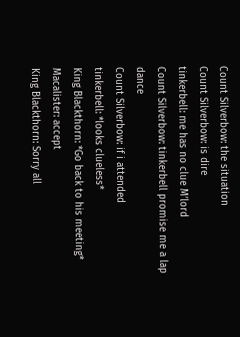Count Silverbow: the situation
Count Silverbow: is dire
tinkerbell: me has no clue M’lord
Count Silverbow: tinkerbell promise me a lap dance
Count Silverbow: if i attended
tinkerbell: *looks clueless*
King Blackthorn: *Go back to his meeting*
Macalister: accept
King Blackthorn: Sorry all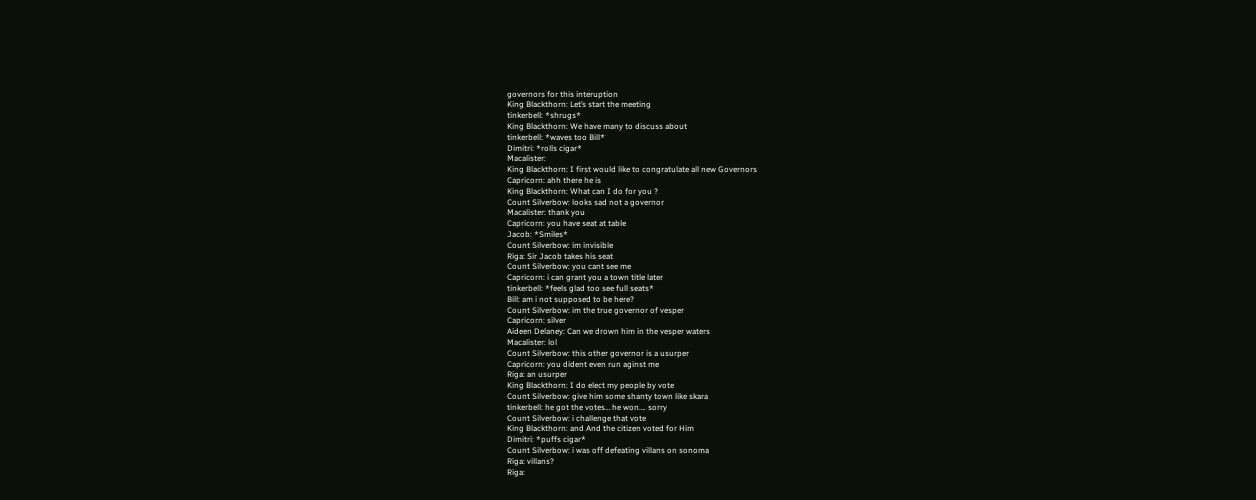governors for this interuption
King Blackthorn: Let’s start the meeting
tinkerbell: *shrugs*
King Blackthorn: We have many to discuss about
tinkerbell: *waves too Bill*
Dimitri: *rolls cigar*
Macalister:
King Blackthorn: I first would like to congratulate all new Governors
Capricorn: ahh there he is
King Blackthorn: What can I do for you ?
Count Silverbow: looks sad not a governor
Macalister: thank you
Capricorn: you have seat at table
Jacob: *Smiles*
Count Silverbow: im invisible
Riga: Sir Jacob takes his seat
Count Silverbow: you cant see me
Capricorn: i can grant you a town title later
tinkerbell: *feels glad too see full seats*
Bill: am i not supposed to be here?
Count Silverbow: im the true governor of vesper
Capricorn: silver
Aideen Delaney: Can we drown him in the vesper waters
Macalister: lol
Count Silverbow: this other governor is a usurper
Capricorn: you dident even run aginst me
Riga: an usurper
King Blackthorn: I do elect my people by vote
Count Silverbow: give him some shanty town like skara
tinkerbell: he got the votes… he won…. sorry
Count Silverbow: i challenge that vote
King Blackthorn: and And the citizen voted for Him
Dimitri: *puffs cigar*
Count Silverbow: i was off defeating villans on sonoma
Riga: villans?
Riga: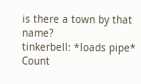is there a town by that name?
tinkerbell: *loads pipe*
Count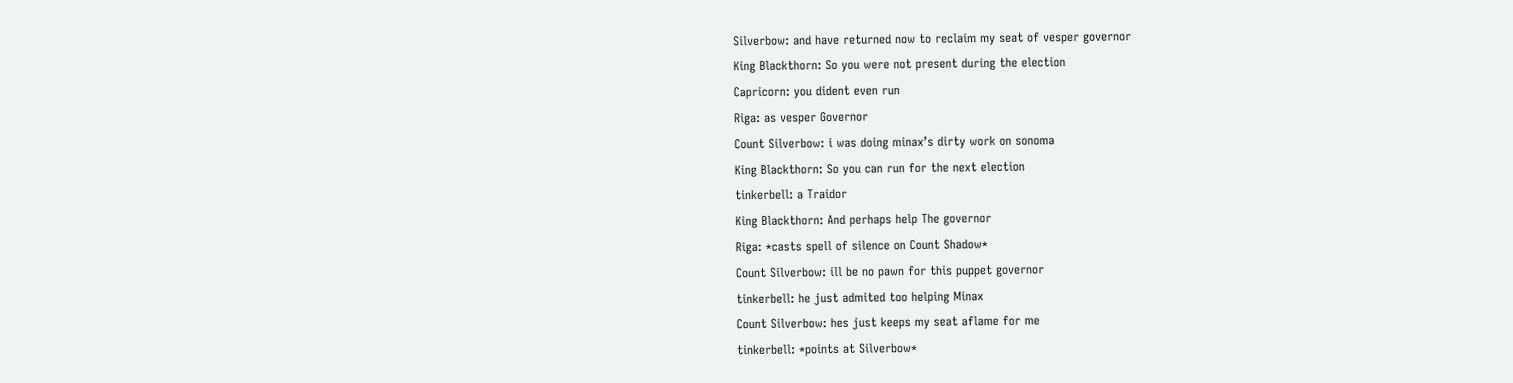Silverbow: and have returned now to reclaim my seat of vesper governor
King Blackthorn: So you were not present during the election
Capricorn: you dident even run
Riga: as vesper Governor
Count Silverbow: i was doing minax’s dirty work on sonoma
King Blackthorn: So you can run for the next election
tinkerbell: a Traidor
King Blackthorn: And perhaps help The governor
Riga: *casts spell of silence on Count Shadow*
Count Silverbow: ill be no pawn for this puppet governor
tinkerbell: he just admited too helping Minax
Count Silverbow: hes just keeps my seat aflame for me
tinkerbell: *points at Silverbow*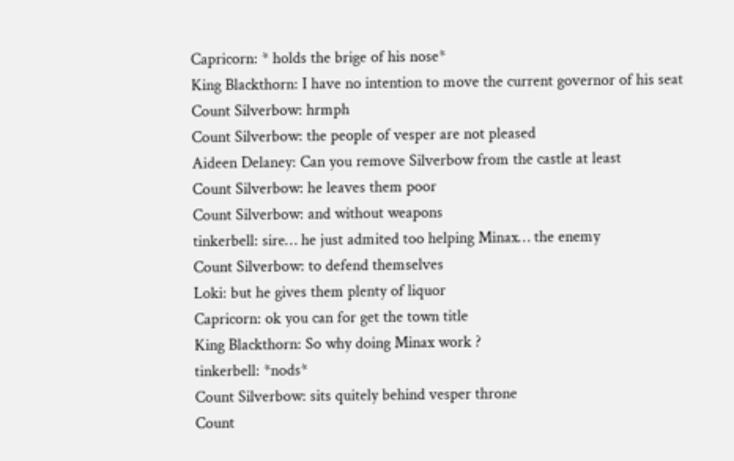Capricorn: * holds the brige of his nose*
King Blackthorn: I have no intention to move the current governor of his seat
Count Silverbow: hrmph
Count Silverbow: the people of vesper are not pleased
Aideen Delaney: Can you remove Silverbow from the castle at least
Count Silverbow: he leaves them poor
Count Silverbow: and without weapons
tinkerbell: sire… he just admited too helping Minax… the enemy
Count Silverbow: to defend themselves
Loki: but he gives them plenty of liquor
Capricorn: ok you can for get the town title
King Blackthorn: So why doing Minax work ?
tinkerbell: *nods*
Count Silverbow: sits quitely behind vesper throne
Count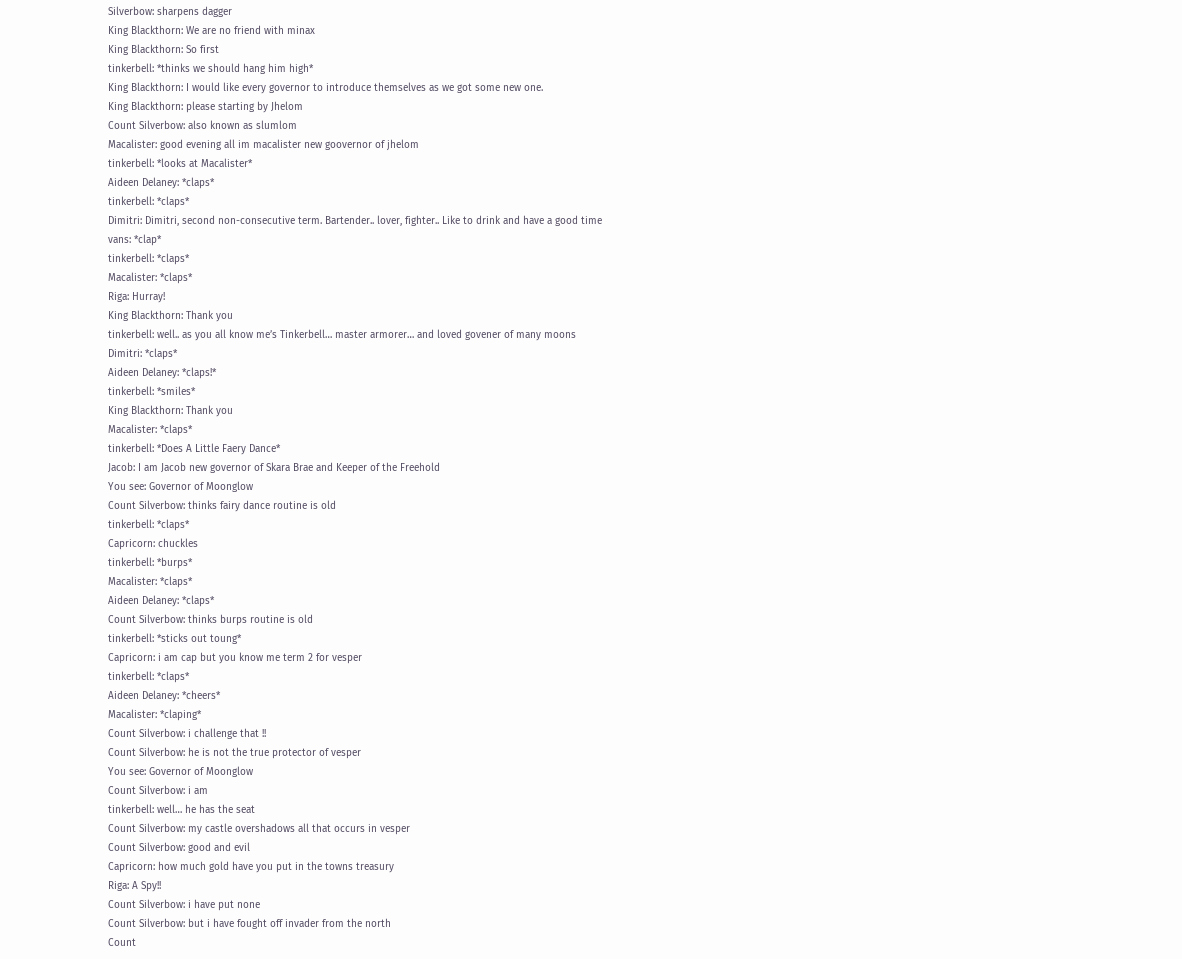Silverbow: sharpens dagger
King Blackthorn: We are no friend with minax
King Blackthorn: So first
tinkerbell: *thinks we should hang him high*
King Blackthorn: I would like every governor to introduce themselves as we got some new one.
King Blackthorn: please starting by Jhelom
Count Silverbow: also known as slumlom
Macalister: good evening all im macalister new goovernor of jhelom
tinkerbell: *looks at Macalister*
Aideen Delaney: *claps*
tinkerbell: *claps*
Dimitri: Dimitri, second non-consecutive term. Bartender.. lover, fighter.. Like to drink and have a good time
vans: *clap*
tinkerbell: *claps*
Macalister: *claps*
Riga: Hurray!
King Blackthorn: Thank you
tinkerbell: well.. as you all know me’s Tinkerbell… master armorer… and loved govener of many moons
Dimitri: *claps*
Aideen Delaney: *claps!*
tinkerbell: *smiles*
King Blackthorn: Thank you
Macalister: *claps*
tinkerbell: *Does A Little Faery Dance*
Jacob: I am Jacob new governor of Skara Brae and Keeper of the Freehold
You see: Governor of Moonglow
Count Silverbow: thinks fairy dance routine is old
tinkerbell: *claps*
Capricorn: chuckles
tinkerbell: *burps*
Macalister: *claps*
Aideen Delaney: *claps*
Count Silverbow: thinks burps routine is old
tinkerbell: *sticks out toung*
Capricorn: i am cap but you know me term 2 for vesper
tinkerbell: *claps*
Aideen Delaney: *cheers*
Macalister: *claping*
Count Silverbow: i challenge that !!
Count Silverbow: he is not the true protector of vesper
You see: Governor of Moonglow
Count Silverbow: i am
tinkerbell: well… he has the seat
Count Silverbow: my castle overshadows all that occurs in vesper
Count Silverbow: good and evil
Capricorn: how much gold have you put in the towns treasury
Riga: A Spy!!
Count Silverbow: i have put none
Count Silverbow: but i have fought off invader from the north
Count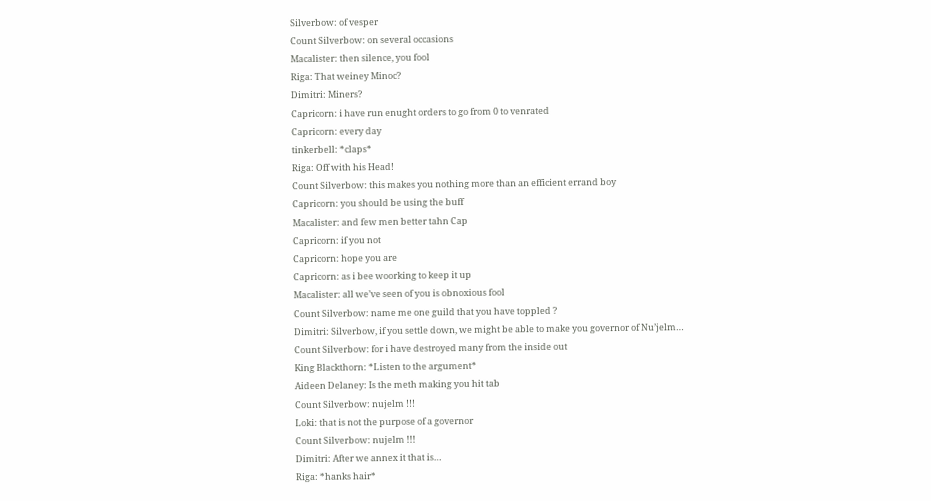Silverbow: of vesper
Count Silverbow: on several occasions
Macalister: then silence, you fool
Riga: That weiney Minoc?
Dimitri: Miners?
Capricorn: i have run enught orders to go from 0 to venrated
Capricorn: every day
tinkerbell: *claps*
Riga: Off with his Head!
Count Silverbow: this makes you nothing more than an efficient errand boy
Capricorn: you should be using the buff
Macalister: and few men better tahn Cap
Capricorn: if you not
Capricorn: hope you are
Capricorn: as i bee woorking to keep it up
Macalister: all we’ve seen of you is obnoxious fool
Count Silverbow: name me one guild that you have toppled ?
Dimitri: Silverbow, if you settle down, we might be able to make you governor of Nu’jelm…
Count Silverbow: for i have destroyed many from the inside out
King Blackthorn: *Listen to the argument*
Aideen Delaney: Is the meth making you hit tab
Count Silverbow: nujelm !!!
Loki: that is not the purpose of a governor
Count Silverbow: nujelm !!!
Dimitri: After we annex it that is…
Riga: *hanks hair*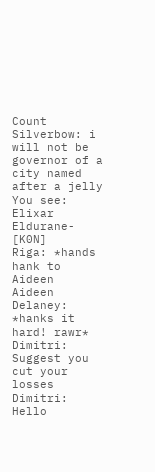Count Silverbow: i will not be governor of a city named after a jelly
You see: Elixar Eldurane- [K0N]
Riga: *hands hank to Aideen
Aideen Delaney: *hanks it hard! rawr*
Dimitri: Suggest you cut your losses
Dimitri: Hello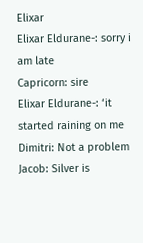Elixar
Elixar Eldurane-: sorry i am late
Capricorn: sire
Elixar Eldurane-: ‘it started raining on me
Dimitri: Not a problem
Jacob: Silver is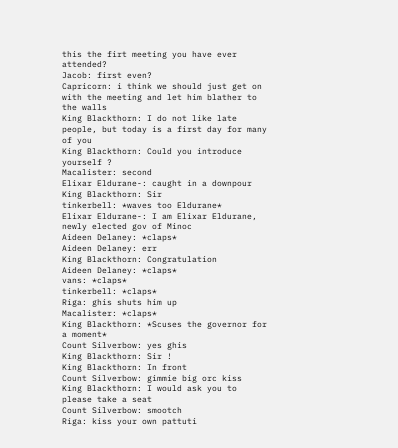this the firt meeting you have ever attended?
Jacob: first even?
Capricorn: i think we should just get on with the meeting and let him blather to the walls
King Blackthorn: I do not like late people, but today is a first day for many of you
King Blackthorn: Could you introduce yourself ?
Macalister: second
Elixar Eldurane-: caught in a downpour
King Blackthorn: Sir
tinkerbell: *waves too Eldurane*
Elixar Eldurane-: I am Elixar Eldurane, newly elected gov of Minoc
Aideen Delaney: *claps*
Aideen Delaney: err
King Blackthorn: Congratulation
Aideen Delaney: *claps*
vans: *claps*
tinkerbell: *claps*
Riga: ghis shuts him up
Macalister: *claps*
King Blackthorn: *Scuses the governor for a moment*
Count Silverbow: yes ghis
King Blackthorn: Sir !
King Blackthorn: In front
Count Silverbow: gimmie big orc kiss
King Blackthorn: I would ask you to please take a seat
Count Silverbow: smootch
Riga: kiss your own pattuti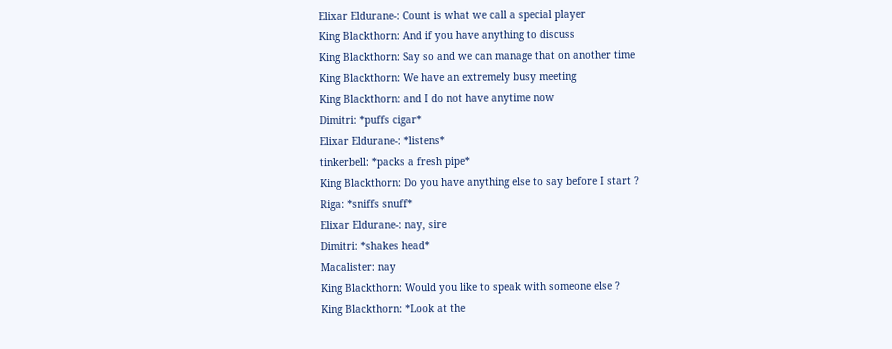Elixar Eldurane-: Count is what we call a special player
King Blackthorn: And if you have anything to discuss
King Blackthorn: Say so and we can manage that on another time
King Blackthorn: We have an extremely busy meeting
King Blackthorn: and I do not have anytime now
Dimitri: *puffs cigar*
Elixar Eldurane-: *listens*
tinkerbell: *packs a fresh pipe*
King Blackthorn: Do you have anything else to say before I start ?
Riga: *sniffs snuff*
Elixar Eldurane-: nay, sire
Dimitri: *shakes head*
Macalister: nay
King Blackthorn: Would you like to speak with someone else ?
King Blackthorn: *Look at the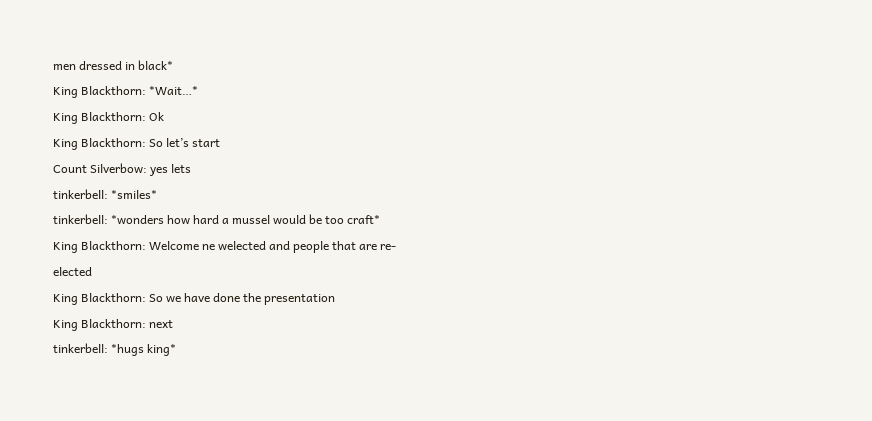men dressed in black*
King Blackthorn: *Wait…*
King Blackthorn: Ok
King Blackthorn: So let’s start
Count Silverbow: yes lets
tinkerbell: *smiles*
tinkerbell: *wonders how hard a mussel would be too craft*
King Blackthorn: Welcome ne welected and people that are re-elected
King Blackthorn: So we have done the presentation
King Blackthorn: next
tinkerbell: *hugs king*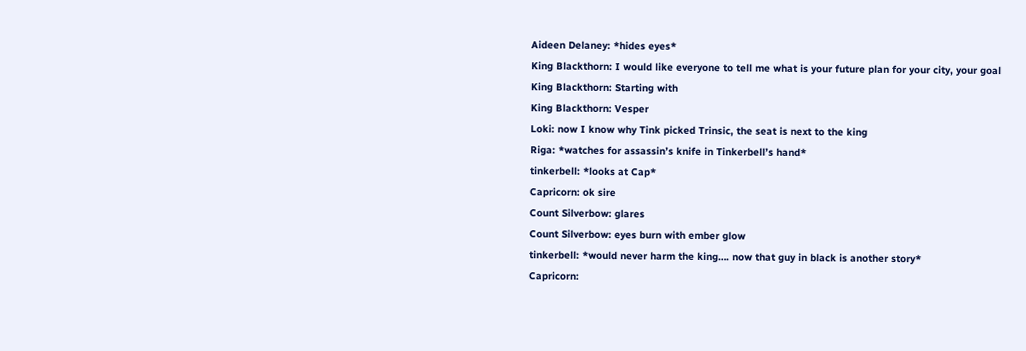Aideen Delaney: *hides eyes*
King Blackthorn: I would like everyone to tell me what is your future plan for your city, your goal
King Blackthorn: Starting with
King Blackthorn: Vesper
Loki: now I know why Tink picked Trinsic, the seat is next to the king
Riga: *watches for assassin’s knife in Tinkerbell’s hand*
tinkerbell: *looks at Cap*
Capricorn: ok sire
Count Silverbow: glares
Count Silverbow: eyes burn with ember glow
tinkerbell: *would never harm the king…. now that guy in black is another story*
Capricorn: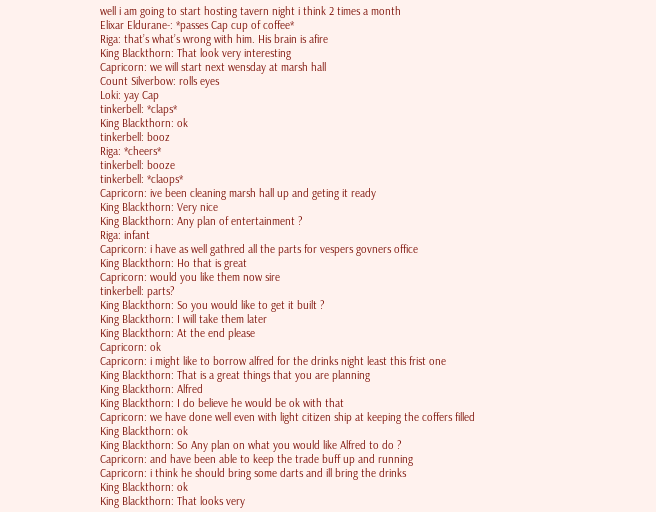well i am going to start hosting tavern night i think 2 times a month
Elixar Eldurane-: *passes Cap cup of coffee*
Riga: that’s what’s wrong with him. His brain is afire
King Blackthorn: That look very interesting
Capricorn: we will start next wensday at marsh hall
Count Silverbow: rolls eyes
Loki: yay Cap
tinkerbell: *claps*
King Blackthorn: ok
tinkerbell: booz
Riga: *cheers*
tinkerbell: booze
tinkerbell: *claops*
Capricorn: ive been cleaning marsh hall up and geting it ready
King Blackthorn: Very nice
King Blackthorn: Any plan of entertainment ?
Riga: infant
Capricorn: i have as well gathred all the parts for vespers govners office
King Blackthorn: Ho that is great
Capricorn: would you like them now sire
tinkerbell: parts?
King Blackthorn: So you would like to get it built ?
King Blackthorn: I will take them later
King Blackthorn: At the end please
Capricorn: ok
Capricorn: i might like to borrow alfred for the drinks night least this frist one
King Blackthorn: That is a great things that you are planning
King Blackthorn: Alfred
King Blackthorn: I do believe he would be ok with that
Capricorn: we have done well even with light citizen ship at keeping the coffers filled
King Blackthorn: ok
King Blackthorn: So Any plan on what you would like Alfred to do ?
Capricorn: and have been able to keep the trade buff up and running
Capricorn: i think he should bring some darts and ill bring the drinks
King Blackthorn: ok
King Blackthorn: That looks very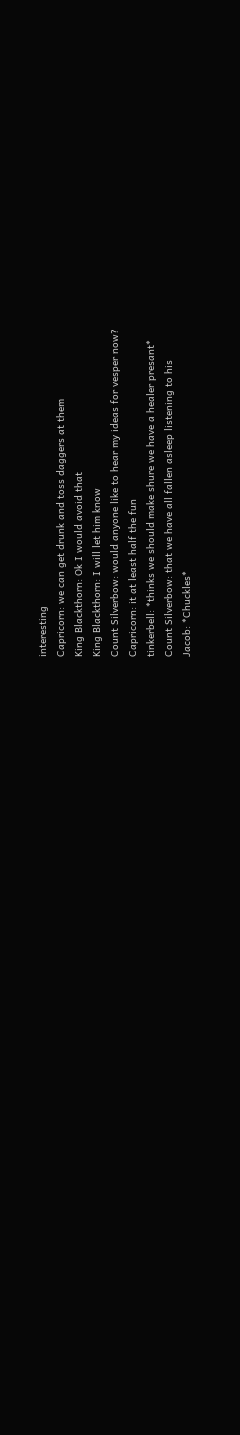interesting
Capricorn: we can get drunk and toss daggers at them
King Blackthorn: Ok I would avoid that
King Blackthorn: I will let him know
Count Silverbow: would anyone like to hear my ideas for vesper now?
Capricorn: it at least half the fun
tinkerbell: *thinks we should make shure we have a healer presant*
Count Silverbow: that we have all fallen asleep listening to his
Jacob: *Chuckles*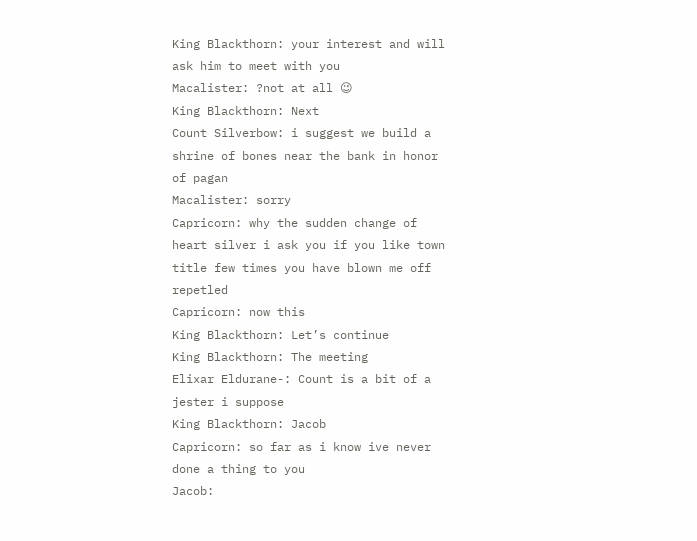King Blackthorn: your interest and will ask him to meet with you
Macalister: ?not at all 😉
King Blackthorn: Next
Count Silverbow: i suggest we build a shrine of bones near the bank in honor of pagan
Macalister: sorry
Capricorn: why the sudden change of heart silver i ask you if you like town title few times you have blown me off repetled
Capricorn: now this
King Blackthorn: Let’s continue
King Blackthorn: The meeting
Elixar Eldurane-: Count is a bit of a jester i suppose
King Blackthorn: Jacob
Capricorn: so far as i know ive never done a thing to you
Jacob: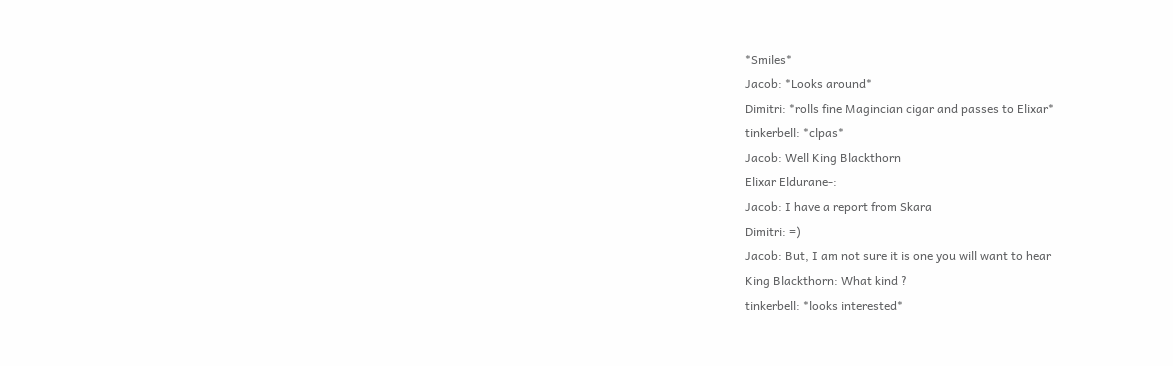*Smiles*
Jacob: *Looks around*
Dimitri: *rolls fine Magincian cigar and passes to Elixar*
tinkerbell: *clpas*
Jacob: Well King Blackthorn
Elixar Eldurane-:
Jacob: I have a report from Skara
Dimitri: =)
Jacob: But, I am not sure it is one you will want to hear
King Blackthorn: What kind ?
tinkerbell: *looks interested*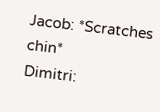Jacob: *Scratches chin*
Dimitri: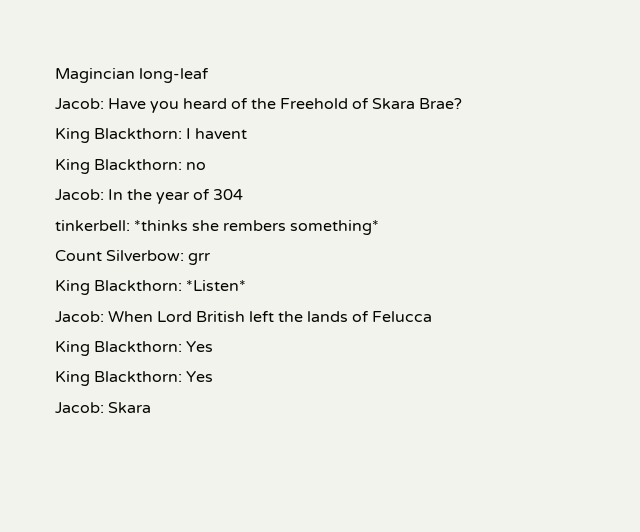Magincian long-leaf
Jacob: Have you heard of the Freehold of Skara Brae?
King Blackthorn: I havent
King Blackthorn: no
Jacob: In the year of 304
tinkerbell: *thinks she rembers something*
Count Silverbow: grr
King Blackthorn: *Listen*
Jacob: When Lord British left the lands of Felucca
King Blackthorn: Yes
King Blackthorn: Yes
Jacob: Skara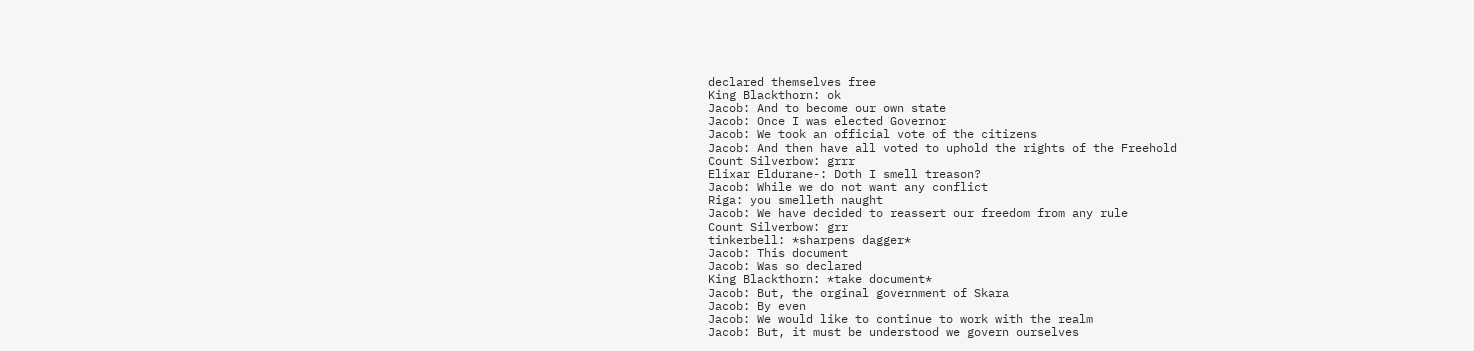declared themselves free
King Blackthorn: ok
Jacob: And to become our own state
Jacob: Once I was elected Governor
Jacob: We took an official vote of the citizens
Jacob: And then have all voted to uphold the rights of the Freehold
Count Silverbow: grrr
Elixar Eldurane-: Doth I smell treason?
Jacob: While we do not want any conflict
Riga: you smelleth naught
Jacob: We have decided to reassert our freedom from any rule
Count Silverbow: grr
tinkerbell: *sharpens dagger*
Jacob: This document
Jacob: Was so declared
King Blackthorn: *take document*
Jacob: But, the orginal government of Skara
Jacob: By even
Jacob: We would like to continue to work with the realm
Jacob: But, it must be understood we govern ourselves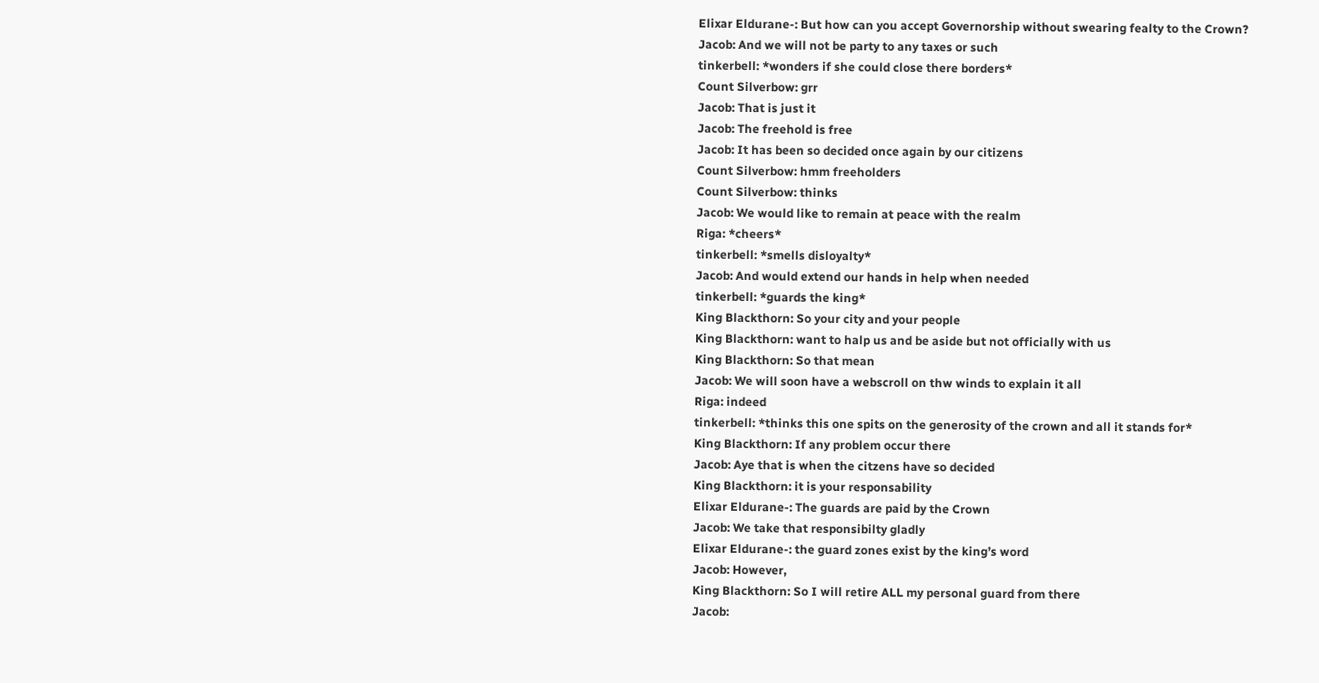Elixar Eldurane-: But how can you accept Governorship without swearing fealty to the Crown?
Jacob: And we will not be party to any taxes or such
tinkerbell: *wonders if she could close there borders*
Count Silverbow: grr
Jacob: That is just it
Jacob: The freehold is free
Jacob: It has been so decided once again by our citizens
Count Silverbow: hmm freeholders
Count Silverbow: thinks
Jacob: We would like to remain at peace with the realm
Riga: *cheers*
tinkerbell: *smells disloyalty*
Jacob: And would extend our hands in help when needed
tinkerbell: *guards the king*
King Blackthorn: So your city and your people
King Blackthorn: want to halp us and be aside but not officially with us
King Blackthorn: So that mean
Jacob: We will soon have a webscroll on thw winds to explain it all
Riga: indeed
tinkerbell: *thinks this one spits on the generosity of the crown and all it stands for*
King Blackthorn: If any problem occur there
Jacob: Aye that is when the citzens have so decided
King Blackthorn: it is your responsability
Elixar Eldurane-: The guards are paid by the Crown
Jacob: We take that responsibilty gladly
Elixar Eldurane-: the guard zones exist by the king’s word
Jacob: However,
King Blackthorn: So I will retire ALL my personal guard from there
Jacob: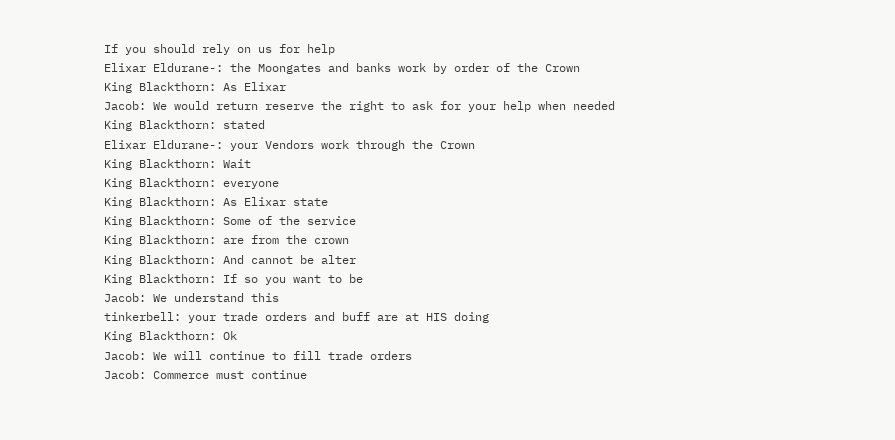If you should rely on us for help
Elixar Eldurane-: the Moongates and banks work by order of the Crown
King Blackthorn: As Elixar
Jacob: We would return reserve the right to ask for your help when needed
King Blackthorn: stated
Elixar Eldurane-: your Vendors work through the Crown
King Blackthorn: Wait
King Blackthorn: everyone
King Blackthorn: As Elixar state
King Blackthorn: Some of the service
King Blackthorn: are from the crown
King Blackthorn: And cannot be alter
King Blackthorn: If so you want to be
Jacob: We understand this
tinkerbell: your trade orders and buff are at HIS doing
King Blackthorn: Ok
Jacob: We will continue to fill trade orders
Jacob: Commerce must continue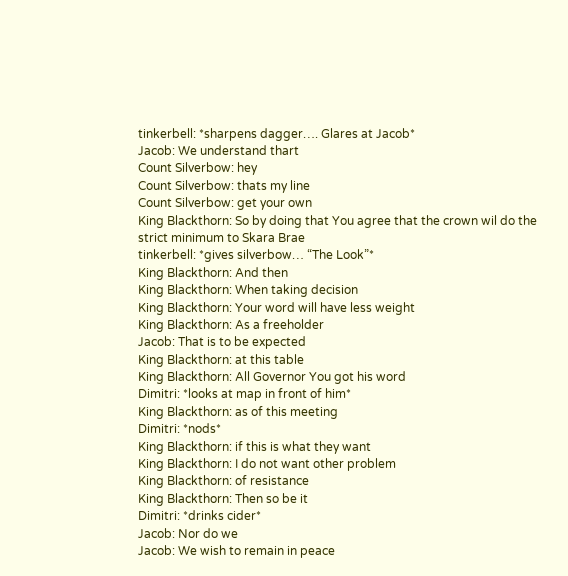tinkerbell: *sharpens dagger…. Glares at Jacob*
Jacob: We understand thart
Count Silverbow: hey
Count Silverbow: thats my line
Count Silverbow: get your own
King Blackthorn: So by doing that You agree that the crown wil do the strict minimum to Skara Brae
tinkerbell: *gives silverbow… “The Look”*
King Blackthorn: And then
King Blackthorn: When taking decision
King Blackthorn: Your word will have less weight
King Blackthorn: As a freeholder
Jacob: That is to be expected
King Blackthorn: at this table
King Blackthorn: All Governor You got his word
Dimitri: *looks at map in front of him*
King Blackthorn: as of this meeting
Dimitri: *nods*
King Blackthorn: if this is what they want
King Blackthorn: I do not want other problem
King Blackthorn: of resistance
King Blackthorn: Then so be it
Dimitri: *drinks cider*
Jacob: Nor do we
Jacob: We wish to remain in peace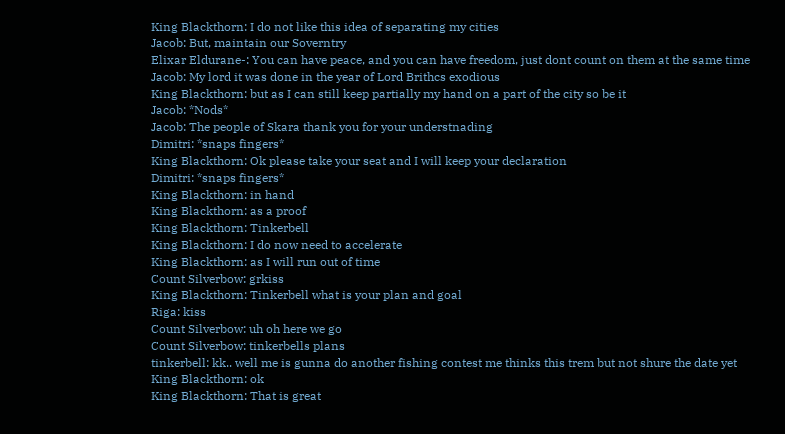King Blackthorn: I do not like this idea of separating my cities
Jacob: But, maintain our Soverntry
Elixar Eldurane-: You can have peace, and you can have freedom, just dont count on them at the same time
Jacob: My lord it was done in the year of Lord Brithcs exodious
King Blackthorn: but as I can still keep partially my hand on a part of the city so be it
Jacob: *Nods*
Jacob: The people of Skara thank you for your understnading
Dimitri: *snaps fingers*
King Blackthorn: Ok please take your seat and I will keep your declaration
Dimitri: *snaps fingers*
King Blackthorn: in hand
King Blackthorn: as a proof
King Blackthorn: Tinkerbell
King Blackthorn: I do now need to accelerate
King Blackthorn: as I will run out of time
Count Silverbow: grkiss
King Blackthorn: Tinkerbell what is your plan and goal
Riga: kiss
Count Silverbow: uh oh here we go
Count Silverbow: tinkerbells plans
tinkerbell: kk.. well me is gunna do another fishing contest me thinks this trem but not shure the date yet
King Blackthorn: ok
King Blackthorn: That is great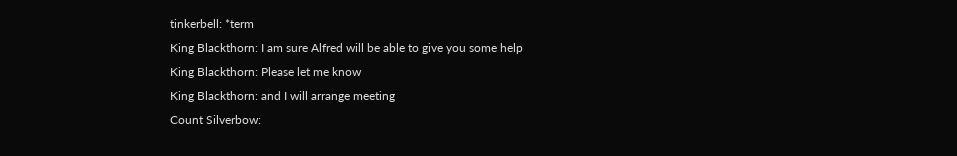tinkerbell: *term
King Blackthorn: I am sure Alfred will be able to give you some help
King Blackthorn: Please let me know
King Blackthorn: and I will arrange meeting
Count Silverbow: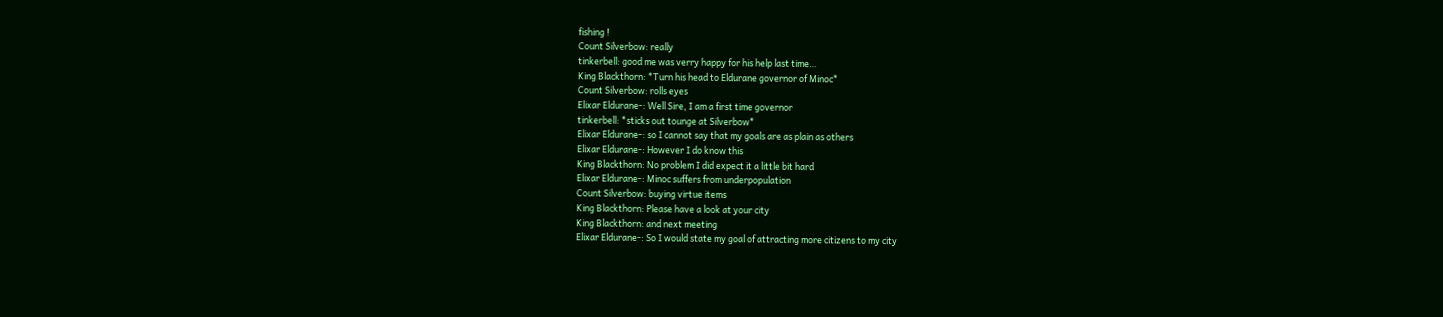fishing !
Count Silverbow: really
tinkerbell: good me was verry happy for his help last time…
King Blackthorn: *Turn his head to Eldurane governor of Minoc*
Count Silverbow: rolls eyes
Elixar Eldurane-: Well Sire, I am a first time governor
tinkerbell: *sticks out tounge at Silverbow*
Elixar Eldurane-: so I cannot say that my goals are as plain as others
Elixar Eldurane-: However I do know this
King Blackthorn: No problem I did expect it a little bit hard
Elixar Eldurane-: Minoc suffers from underpopulation
Count Silverbow: buying virtue items
King Blackthorn: Please have a look at your city
King Blackthorn: and next meeting
Elixar Eldurane-: So I would state my goal of attracting more citizens to my city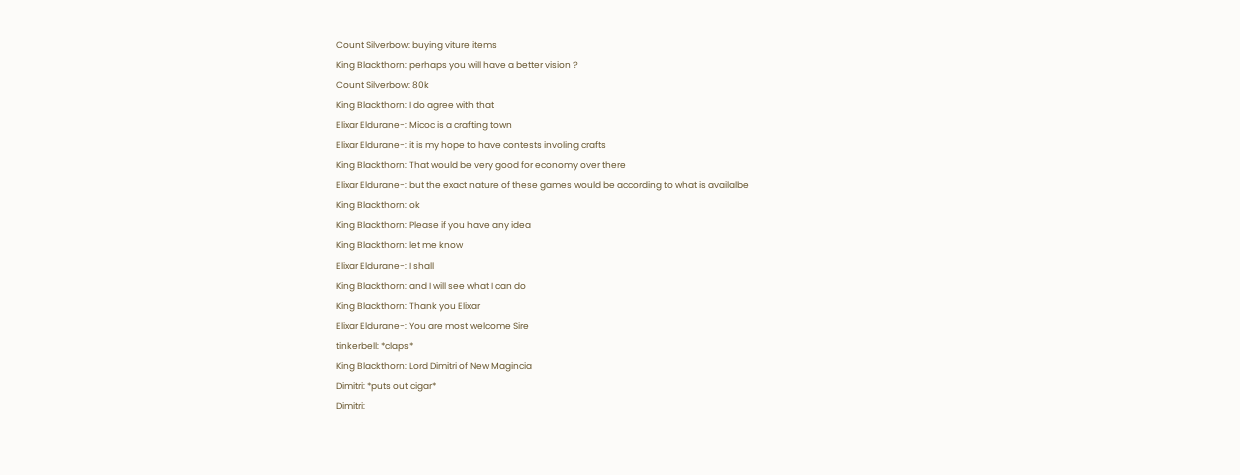Count Silverbow: buying viture items
King Blackthorn: perhaps you will have a better vision ?
Count Silverbow: 80k
King Blackthorn: I do agree with that
Elixar Eldurane-: Micoc is a crafting town
Elixar Eldurane-: it is my hope to have contests involing crafts
King Blackthorn: That would be very good for economy over there
Elixar Eldurane-: but the exact nature of these games would be according to what is availalbe
King Blackthorn: ok
King Blackthorn: Please if you have any idea
King Blackthorn: let me know
Elixar Eldurane-: I shall
King Blackthorn: and I will see what I can do
King Blackthorn: Thank you Elixar
Elixar Eldurane-: You are most welcome Sire
tinkerbell: *claps*
King Blackthorn: Lord Dimitri of New Magincia
Dimitri: *puts out cigar*
Dimitri: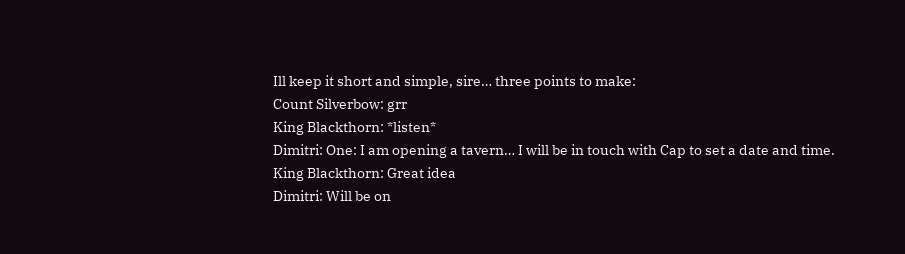Ill keep it short and simple, sire… three points to make:
Count Silverbow: grr
King Blackthorn: *listen*
Dimitri: One: I am opening a tavern… I will be in touch with Cap to set a date and time.
King Blackthorn: Great idea
Dimitri: Will be on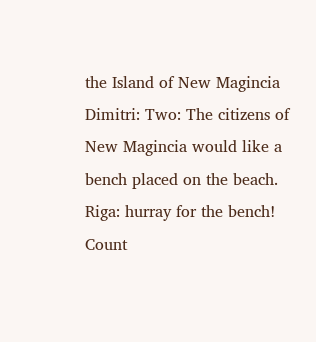the Island of New Magincia
Dimitri: Two: The citizens of New Magincia would like a bench placed on the beach.
Riga: hurray for the bench!
Count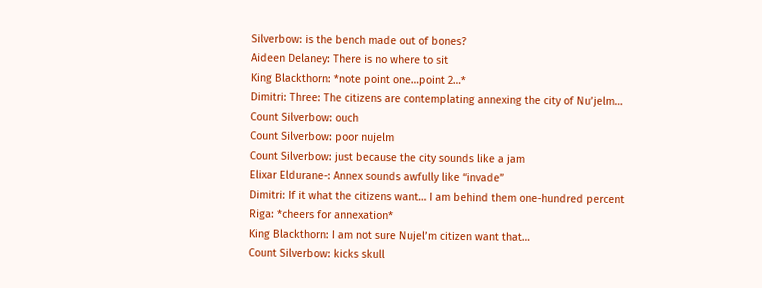Silverbow: is the bench made out of bones?
Aideen Delaney: There is no where to sit
King Blackthorn: *note point one…point 2…*
Dimitri: Three: The citizens are contemplating annexing the city of Nu’jelm…
Count Silverbow: ouch
Count Silverbow: poor nujelm
Count Silverbow: just because the city sounds like a jam
Elixar Eldurane-: Annex sounds awfully like “invade”
Dimitri: If it what the citizens want… I am behind them one-hundred percent
Riga: *cheers for annexation*
King Blackthorn: I am not sure Nujel’m citizen want that…
Count Silverbow: kicks skull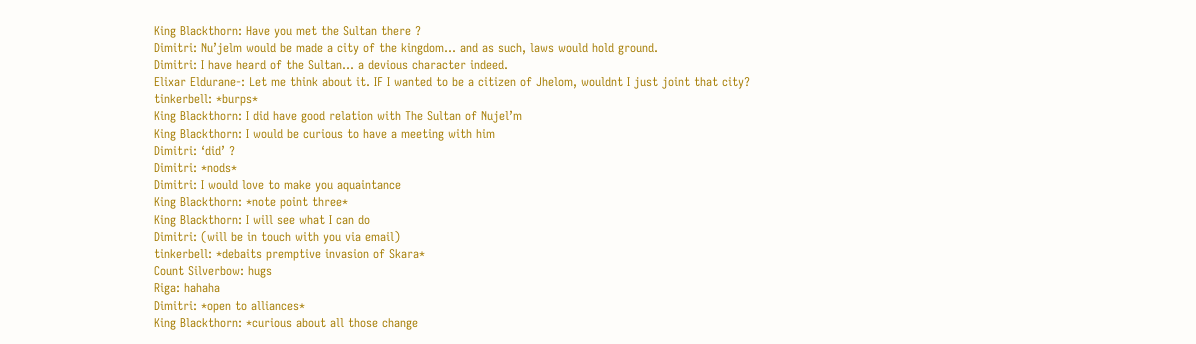King Blackthorn: Have you met the Sultan there ?
Dimitri: Nu’jelm would be made a city of the kingdom… and as such, laws would hold ground.
Dimitri: I have heard of the Sultan… a devious character indeed.
Elixar Eldurane-: Let me think about it. IF I wanted to be a citizen of Jhelom, wouldnt I just joint that city?
tinkerbell: *burps*
King Blackthorn: I did have good relation with The Sultan of Nujel’m
King Blackthorn: I would be curious to have a meeting with him
Dimitri: ‘did’ ?
Dimitri: *nods*
Dimitri: I would love to make you aquaintance
King Blackthorn: *note point three*
King Blackthorn: I will see what I can do
Dimitri: (will be in touch with you via email)
tinkerbell: *debaits premptive invasion of Skara*
Count Silverbow: hugs
Riga: hahaha
Dimitri: *open to alliances*
King Blackthorn: *curious about all those change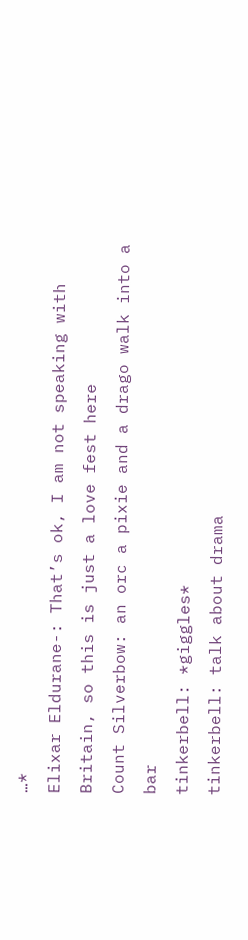…*
Elixar Eldurane-: That’s ok, I am not speaking with Britain, so this is just a love fest here
Count Silverbow: an orc a pixie and a drago walk into a bar
tinkerbell: *giggles*
tinkerbell: talk about drama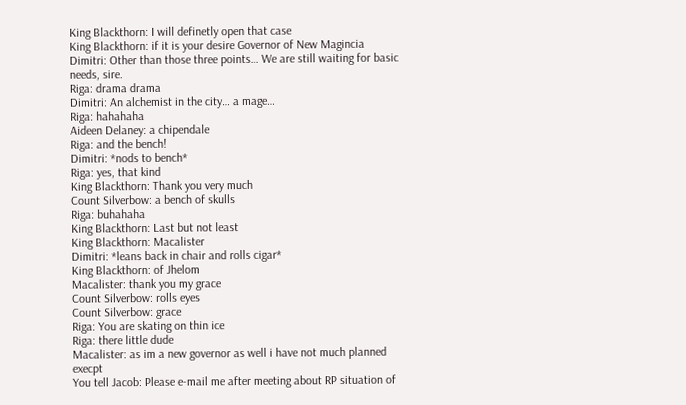King Blackthorn: I will definetly open that case
King Blackthorn: if it is your desire Governor of New Magincia
Dimitri: Other than those three points… We are still waiting for basic needs, sire.
Riga: drama drama
Dimitri: An alchemist in the city… a mage…
Riga: hahahaha
Aideen Delaney: a chipendale
Riga: and the bench!
Dimitri: *nods to bench*
Riga: yes, that kind
King Blackthorn: Thank you very much
Count Silverbow: a bench of skulls
Riga: buhahaha
King Blackthorn: Last but not least
King Blackthorn: Macalister
Dimitri: *leans back in chair and rolls cigar*
King Blackthorn: of Jhelom
Macalister: thank you my grace
Count Silverbow: rolls eyes
Count Silverbow: grace
Riga: You are skating on thin ice
Riga: there little dude
Macalister: as im a new governor as well i have not much planned execpt
You tell Jacob: Please e-mail me after meeting about RP situation of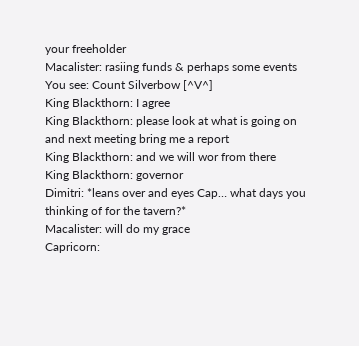your freeholder
Macalister: rasiing funds & perhaps some events
You see: Count Silverbow [^V^]
King Blackthorn: I agree
King Blackthorn: please look at what is going on and next meeting bring me a report
King Blackthorn: and we will wor from there
King Blackthorn: governor
Dimitri: *leans over and eyes Cap… what days you thinking of for the tavern?*
Macalister: will do my grace
Capricorn: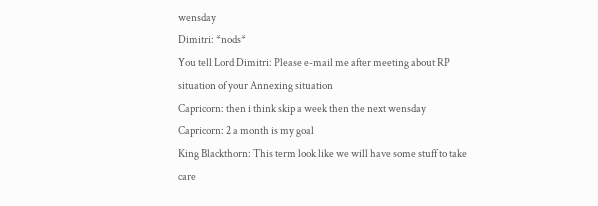wensday
Dimitri: *nods*
You tell Lord Dimitri: Please e-mail me after meeting about RP situation of your Annexing situation
Capricorn: then i think skip a week then the next wensday
Capricorn: 2 a month is my goal
King Blackthorn: This term look like we will have some stuff to take care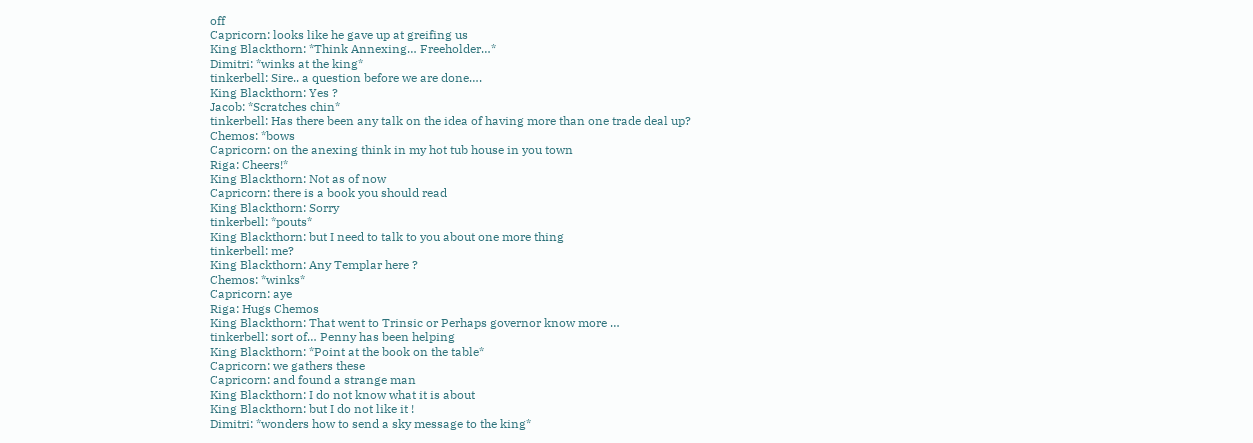off
Capricorn: looks like he gave up at greifing us
King Blackthorn: *Think Annexing… Freeholder…*
Dimitri: *winks at the king*
tinkerbell: Sire.. a question before we are done….
King Blackthorn: Yes ?
Jacob: *Scratches chin*
tinkerbell: Has there been any talk on the idea of having more than one trade deal up?
Chemos: *bows
Capricorn: on the anexing think in my hot tub house in you town
Riga: Cheers!*
King Blackthorn: Not as of now
Capricorn: there is a book you should read
King Blackthorn: Sorry
tinkerbell: *pouts*
King Blackthorn: but I need to talk to you about one more thing
tinkerbell: me?
King Blackthorn: Any Templar here ?
Chemos: *winks*
Capricorn: aye
Riga: Hugs Chemos
King Blackthorn: That went to Trinsic or Perhaps governor know more …
tinkerbell: sort of… Penny has been helping
King Blackthorn: *Point at the book on the table*
Capricorn: we gathers these
Capricorn: and found a strange man
King Blackthorn: I do not know what it is about
King Blackthorn: but I do not like it !
Dimitri: *wonders how to send a sky message to the king*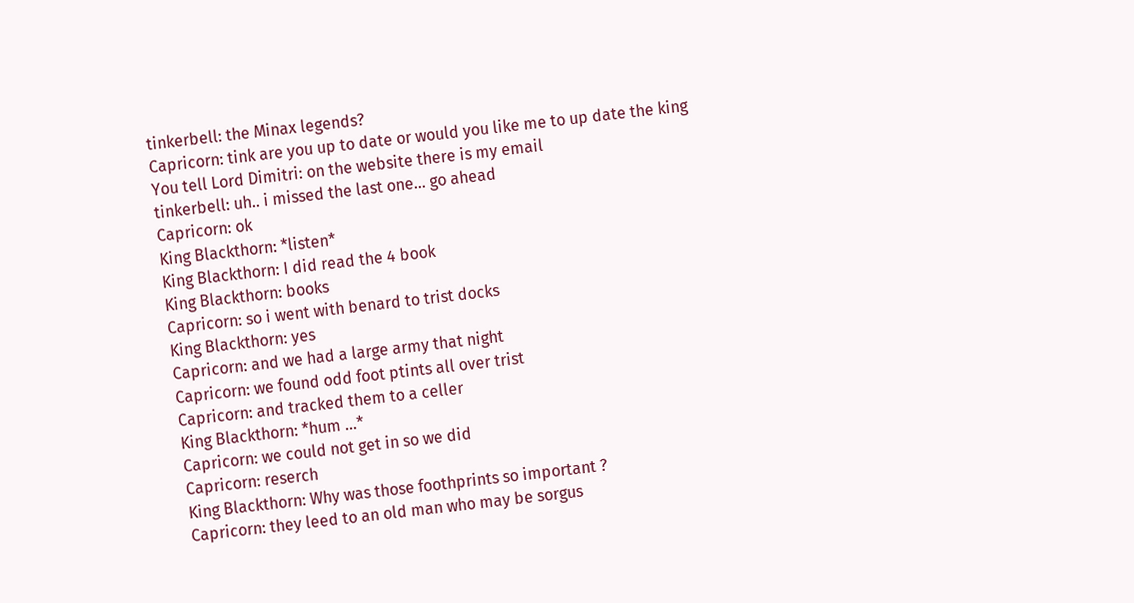tinkerbell: the Minax legends?
Capricorn: tink are you up to date or would you like me to up date the king
You tell Lord Dimitri: on the website there is my email
tinkerbell: uh.. i missed the last one… go ahead
Capricorn: ok
King Blackthorn: *listen*
King Blackthorn: I did read the 4 book
King Blackthorn: books
Capricorn: so i went with benard to trist docks
King Blackthorn: yes
Capricorn: and we had a large army that night
Capricorn: we found odd foot ptints all over trist
Capricorn: and tracked them to a celler
King Blackthorn: *hum …*
Capricorn: we could not get in so we did
Capricorn: reserch
King Blackthorn: Why was those foothprints so important ?
Capricorn: they leed to an old man who may be sorgus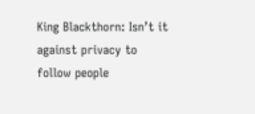King Blackthorn: Isn’t it against privacy to follow people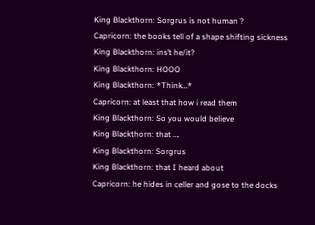King Blackthorn: Sorgrus is not human ?
Capricorn: the books tell of a shape shifting sickness
King Blackthorn: ins’t he/it?
King Blackthorn: HOOO
King Blackthorn: *Think…*
Capricorn: at least that how i read them
King Blackthorn: So you would believe
King Blackthorn: that ….
King Blackthorn: Sorgrus
King Blackthorn: that I heard about
Capricorn: he hides in celler and gose to the docks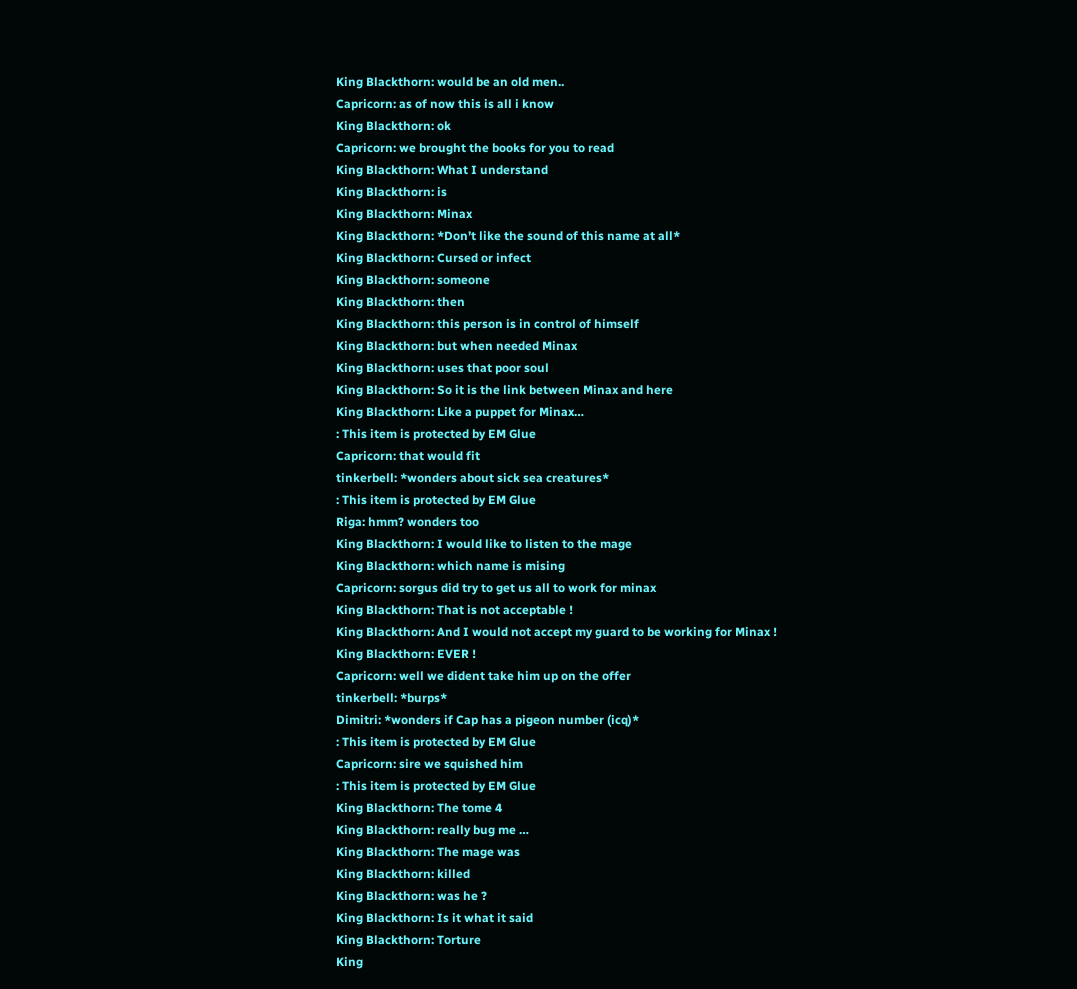King Blackthorn: would be an old men..
Capricorn: as of now this is all i know
King Blackthorn: ok
Capricorn: we brought the books for you to read
King Blackthorn: What I understand
King Blackthorn: is
King Blackthorn: Minax
King Blackthorn: *Don’t like the sound of this name at all*
King Blackthorn: Cursed or infect
King Blackthorn: someone
King Blackthorn: then
King Blackthorn: this person is in control of himself
King Blackthorn: but when needed Minax
King Blackthorn: uses that poor soul
King Blackthorn: So it is the link between Minax and here
King Blackthorn: Like a puppet for Minax…
: This item is protected by EM Glue
Capricorn: that would fit
tinkerbell: *wonders about sick sea creatures*
: This item is protected by EM Glue
Riga: hmm? wonders too
King Blackthorn: I would like to listen to the mage
King Blackthorn: which name is mising
Capricorn: sorgus did try to get us all to work for minax
King Blackthorn: That is not acceptable !
King Blackthorn: And I would not accept my guard to be working for Minax !
King Blackthorn: EVER !
Capricorn: well we dident take him up on the offer
tinkerbell: *burps*
Dimitri: *wonders if Cap has a pigeon number (icq)*
: This item is protected by EM Glue
Capricorn: sire we squished him
: This item is protected by EM Glue
King Blackthorn: The tome 4
King Blackthorn: really bug me …
King Blackthorn: The mage was
King Blackthorn: killed
King Blackthorn: was he ?
King Blackthorn: Is it what it said
King Blackthorn: Torture
King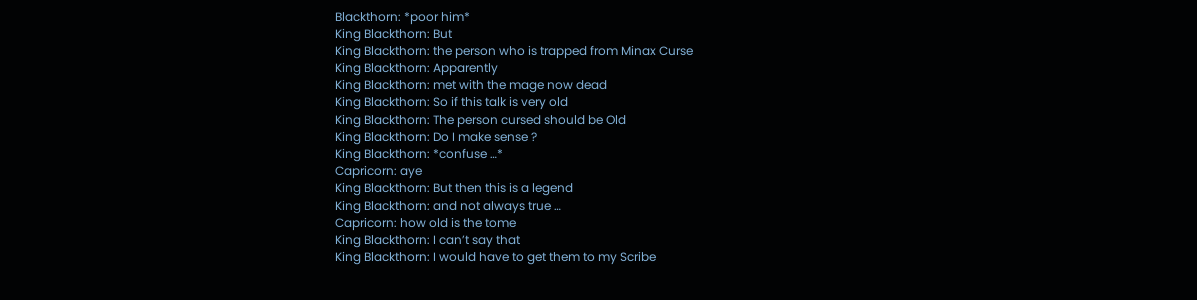Blackthorn: *poor him*
King Blackthorn: But
King Blackthorn: the person who is trapped from Minax Curse
King Blackthorn: Apparently
King Blackthorn: met with the mage now dead
King Blackthorn: So if this talk is very old
King Blackthorn: The person cursed should be Old
King Blackthorn: Do I make sense ?
King Blackthorn: *confuse …*
Capricorn: aye
King Blackthorn: But then this is a legend
King Blackthorn: and not always true …
Capricorn: how old is the tome
King Blackthorn: I can’t say that
King Blackthorn: I would have to get them to my Scribe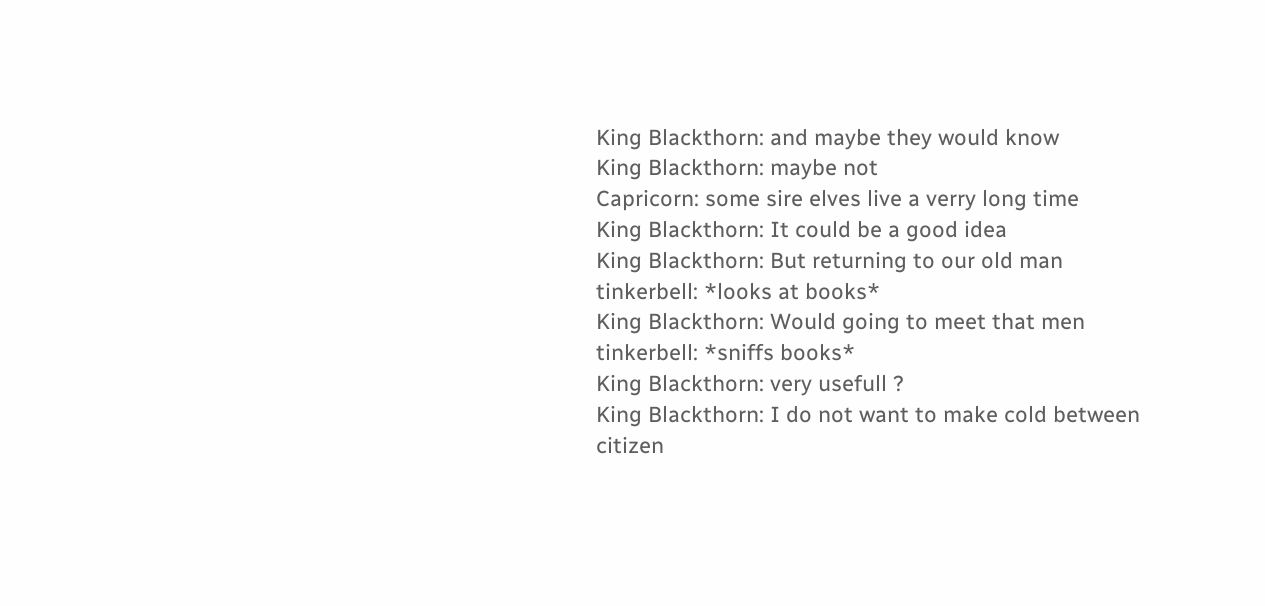King Blackthorn: and maybe they would know
King Blackthorn: maybe not
Capricorn: some sire elves live a verry long time
King Blackthorn: It could be a good idea
King Blackthorn: But returning to our old man
tinkerbell: *looks at books*
King Blackthorn: Would going to meet that men
tinkerbell: *sniffs books*
King Blackthorn: very usefull ?
King Blackthorn: I do not want to make cold between citizen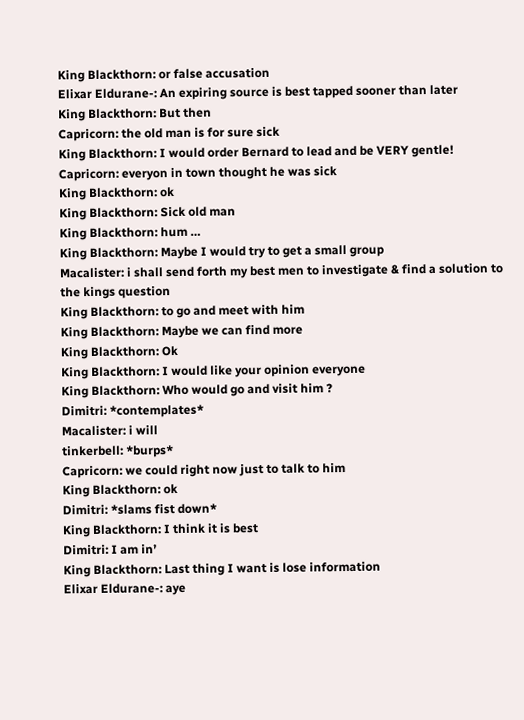King Blackthorn: or false accusation
Elixar Eldurane-: An expiring source is best tapped sooner than later
King Blackthorn: But then
Capricorn: the old man is for sure sick
King Blackthorn: I would order Bernard to lead and be VERY gentle!
Capricorn: everyon in town thought he was sick
King Blackthorn: ok
King Blackthorn: Sick old man
King Blackthorn: hum …
King Blackthorn: Maybe I would try to get a small group
Macalister: i shall send forth my best men to investigate & find a solution to the kings question
King Blackthorn: to go and meet with him
King Blackthorn: Maybe we can find more
King Blackthorn: Ok
King Blackthorn: I would like your opinion everyone
King Blackthorn: Who would go and visit him ?
Dimitri: *contemplates*
Macalister: i will
tinkerbell: *burps*
Capricorn: we could right now just to talk to him
King Blackthorn: ok
Dimitri: *slams fist down*
King Blackthorn: I think it is best
Dimitri: I am in’
King Blackthorn: Last thing I want is lose information
Elixar Eldurane-: aye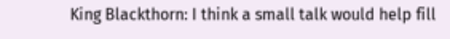King Blackthorn: I think a small talk would help fill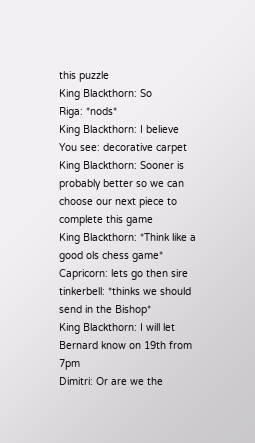this puzzle
King Blackthorn: So
Riga: *nods*
King Blackthorn: I believe
You see: decorative carpet
King Blackthorn: Sooner is probably better so we can choose our next piece to complete this game
King Blackthorn: *Think like a good ols chess game*
Capricorn: lets go then sire
tinkerbell: *thinks we should send in the Bishop*
King Blackthorn: I will let Bernard know on 19th from 7pm
Dimitri: Or are we the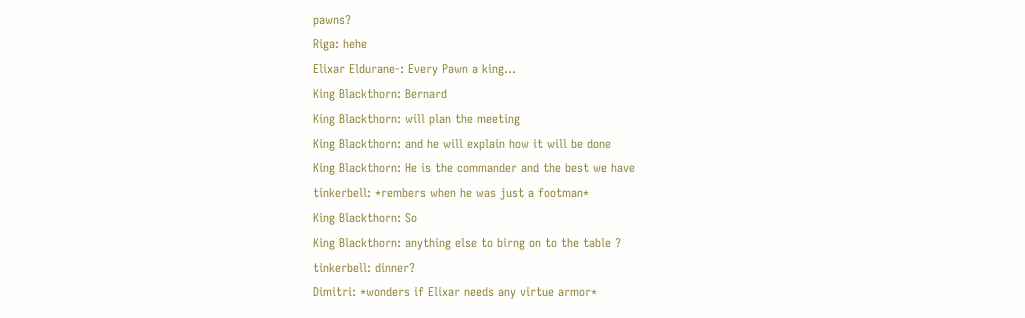pawns?
Riga: hehe
Elixar Eldurane-: Every Pawn a king…
King Blackthorn: Bernard
King Blackthorn: will plan the meeting
King Blackthorn: and he will explain how it will be done
King Blackthorn: He is the commander and the best we have
tinkerbell: *rembers when he was just a footman*
King Blackthorn: So
King Blackthorn: anything else to birng on to the table ?
tinkerbell: dinner?
Dimitri: *wonders if Elixar needs any virtue armor*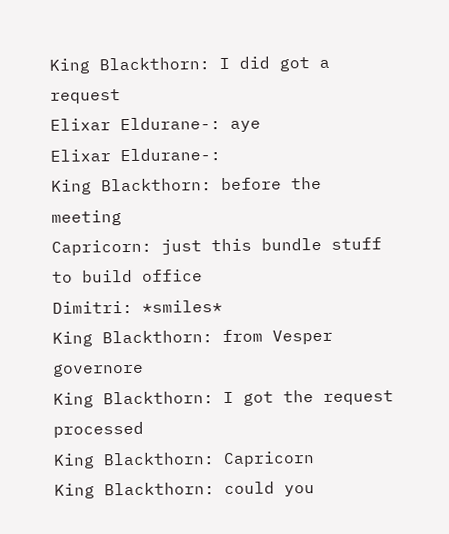King Blackthorn: I did got a request
Elixar Eldurane-: aye
Elixar Eldurane-:
King Blackthorn: before the meeting
Capricorn: just this bundle stuff to build office
Dimitri: *smiles*
King Blackthorn: from Vesper governore
King Blackthorn: I got the request processed
King Blackthorn: Capricorn
King Blackthorn: could you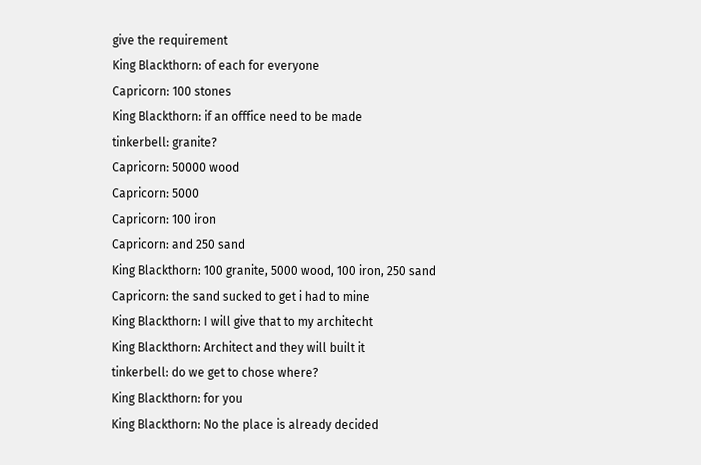give the requirement
King Blackthorn: of each for everyone
Capricorn: 100 stones
King Blackthorn: if an offfice need to be made
tinkerbell: granite?
Capricorn: 50000 wood
Capricorn: 5000
Capricorn: 100 iron
Capricorn: and 250 sand
King Blackthorn: 100 granite, 5000 wood, 100 iron, 250 sand
Capricorn: the sand sucked to get i had to mine
King Blackthorn: I will give that to my architecht
King Blackthorn: Architect and they will built it
tinkerbell: do we get to chose where?
King Blackthorn: for you
King Blackthorn: No the place is already decided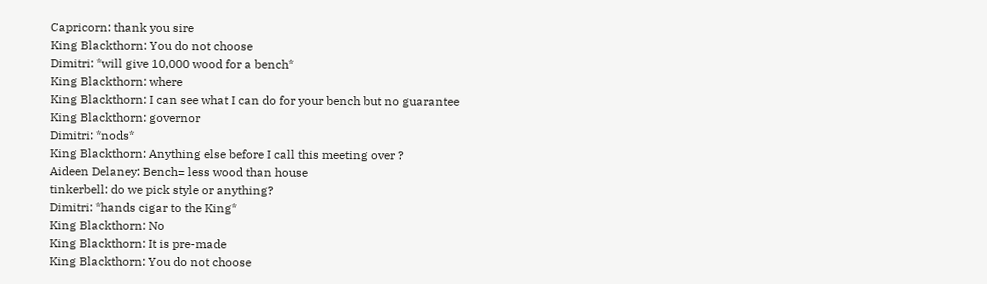Capricorn: thank you sire
King Blackthorn: You do not choose
Dimitri: *will give 10,000 wood for a bench*
King Blackthorn: where
King Blackthorn: I can see what I can do for your bench but no guarantee
King Blackthorn: governor
Dimitri: *nods*
King Blackthorn: Anything else before I call this meeting over ?
Aideen Delaney: Bench= less wood than house
tinkerbell: do we pick style or anything?
Dimitri: *hands cigar to the King*
King Blackthorn: No
King Blackthorn: It is pre-made
King Blackthorn: You do not choose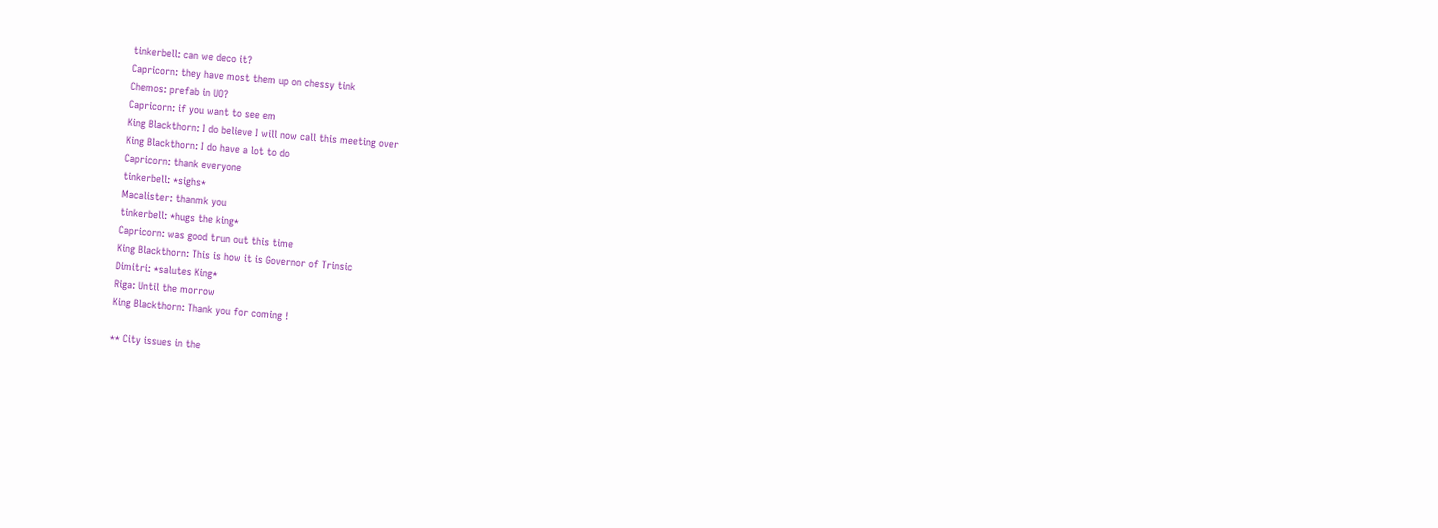tinkerbell: can we deco it?
Capricorn: they have most them up on chessy tink
Chemos: prefab in UO?
Capricorn: if you want to see em
King Blackthorn: I do believe I will now call this meeting over
King Blackthorn: I do have a lot to do
Capricorn: thank everyone
tinkerbell: *sighs*
Macalister: thanmk you
tinkerbell: *hugs the king*
Capricorn: was good trun out this time
King Blackthorn: This is how it is Governor of Trinsic
Dimitri: *salutes King*
Riga: Until the morrow
King Blackthorn: Thank you for coming !

** City issues in the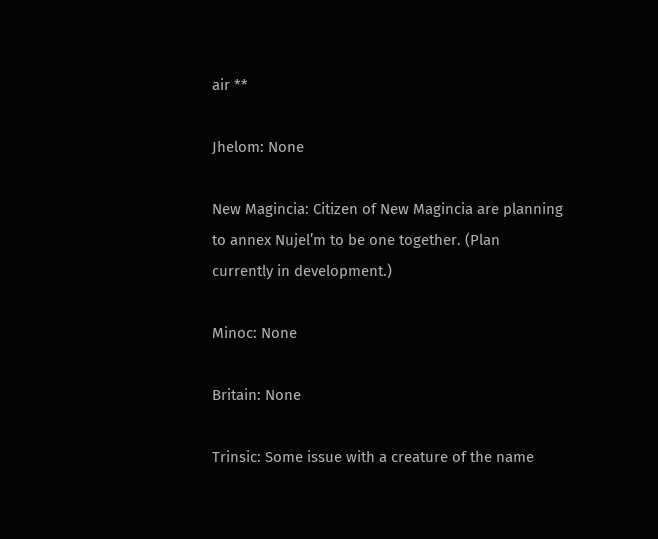air **

Jhelom: None

New Magincia: Citizen of New Magincia are planning to annex Nujel’m to be one together. (Plan currently in development.)

Minoc: None

Britain: None

Trinsic: Some issue with a creature of the name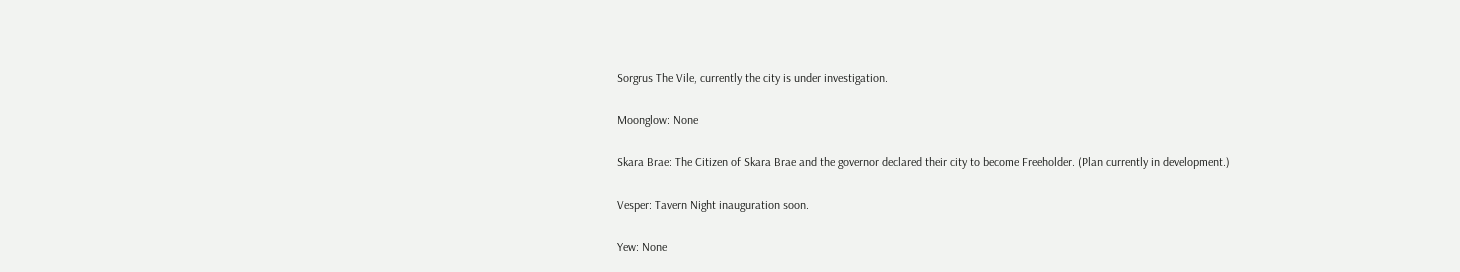Sorgrus The Vile, currently the city is under investigation.

Moonglow: None

Skara Brae: The Citizen of Skara Brae and the governor declared their city to become Freeholder. (Plan currently in development.)

Vesper: Tavern Night inauguration soon.

Yew: None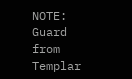NOTE: Guard from Templar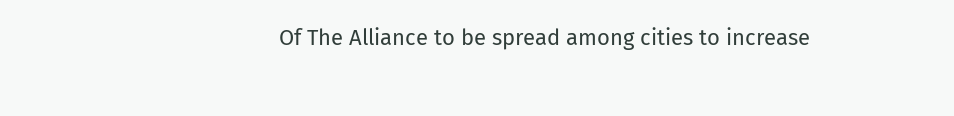Of The Alliance to be spread among cities to increase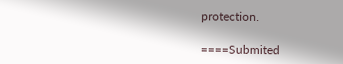protection.

====Submited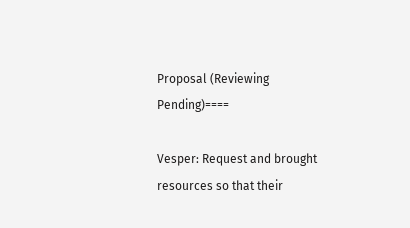Proposal (Reviewing Pending)====

Vesper: Request and brought resources so that their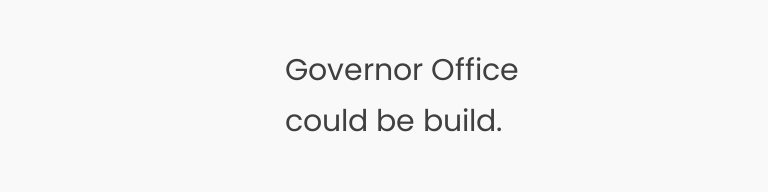Governor Office could be build.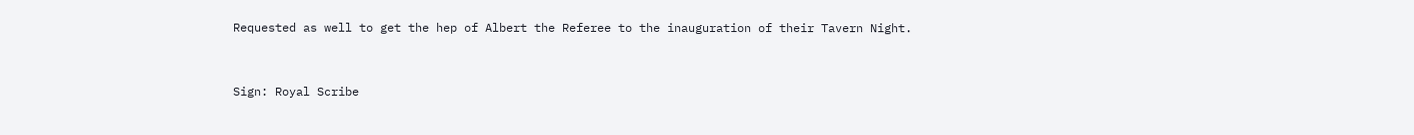Requested as well to get the hep of Albert the Referee to the inauguration of their Tavern Night.


Sign: Royal Scribe